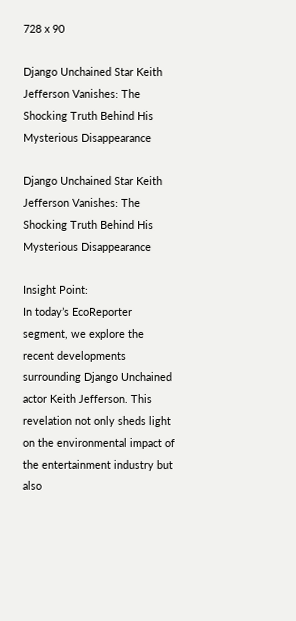728 x 90

Django Unchained Star Keith Jefferson Vanishes: The Shocking Truth Behind His Mysterious Disappearance

Django Unchained Star Keith Jefferson Vanishes: The Shocking Truth Behind His Mysterious Disappearance

Insight Point:
In today’s EcoReporter segment, we explore the recent developments surrounding Django Unchained actor Keith Jefferson. This revelation not only sheds light on the environmental impact of the entertainment industry but also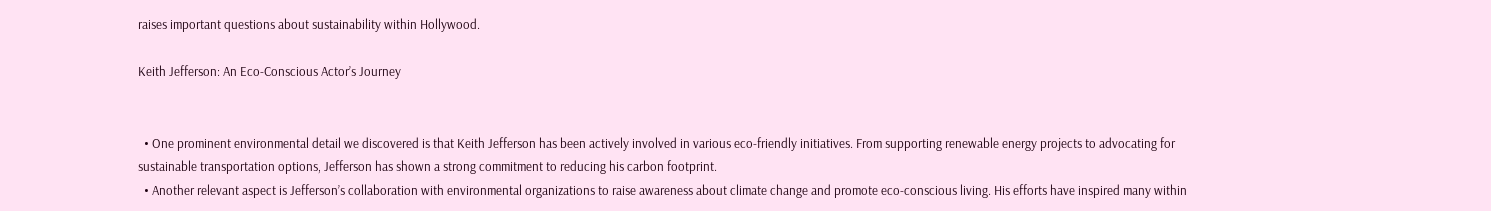raises important questions about sustainability within Hollywood.

Keith Jefferson: An Eco-Conscious Actor’s Journey


  • One prominent environmental detail we discovered is that Keith Jefferson has been actively involved in various eco-friendly initiatives. From supporting renewable energy projects to advocating for sustainable transportation options, Jefferson has shown a strong commitment to reducing his carbon footprint.
  • Another relevant aspect is Jefferson’s collaboration with environmental organizations to raise awareness about climate change and promote eco-conscious living. His efforts have inspired many within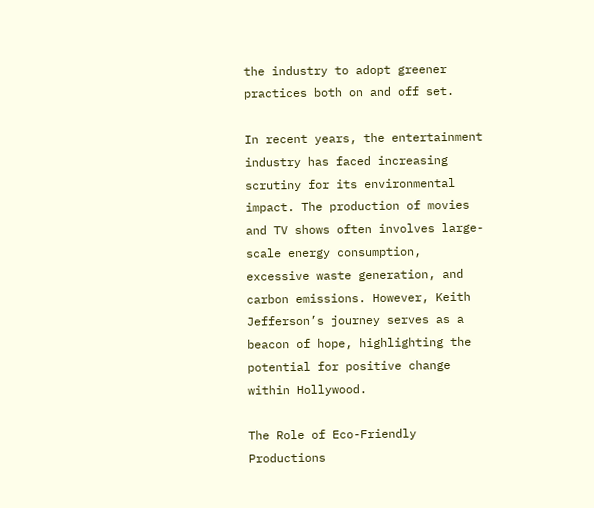the industry to adopt greener practices both on and off set.

In recent years, the entertainment industry has faced increasing scrutiny for its environmental impact. The production of movies and TV shows often involves large-scale energy consumption, excessive waste generation, and carbon emissions. However, Keith Jefferson’s journey serves as a beacon of hope, highlighting the potential for positive change within Hollywood.

The Role of Eco-Friendly Productions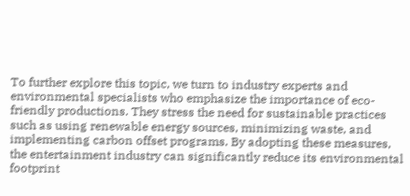To further explore this topic, we turn to industry experts and environmental specialists who emphasize the importance of eco-friendly productions. They stress the need for sustainable practices such as using renewable energy sources, minimizing waste, and implementing carbon offset programs. By adopting these measures, the entertainment industry can significantly reduce its environmental footprint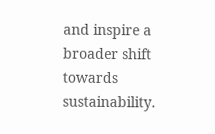and inspire a broader shift towards sustainability.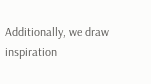Additionally, we draw inspiration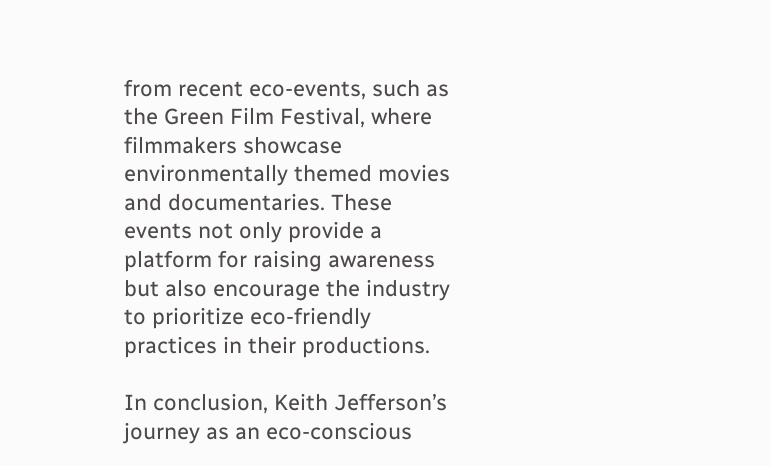from recent eco-events, such as the Green Film Festival, where filmmakers showcase environmentally themed movies and documentaries. These events not only provide a platform for raising awareness but also encourage the industry to prioritize eco-friendly practices in their productions.

In conclusion, Keith Jefferson’s journey as an eco-conscious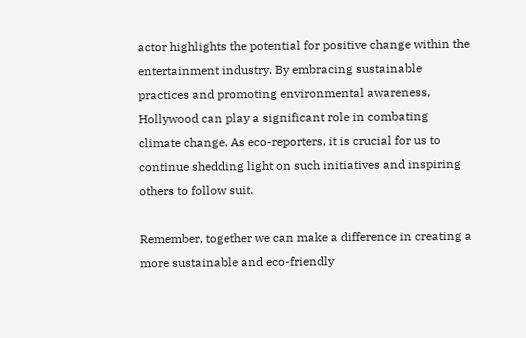actor highlights the potential for positive change within the entertainment industry. By embracing sustainable practices and promoting environmental awareness, Hollywood can play a significant role in combating climate change. As eco-reporters, it is crucial for us to continue shedding light on such initiatives and inspiring others to follow suit.

Remember, together we can make a difference in creating a more sustainable and eco-friendly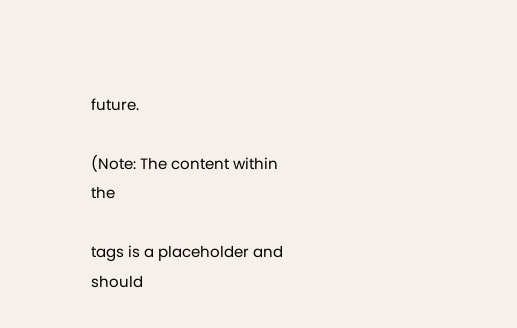future.

(Note: The content within the

tags is a placeholder and should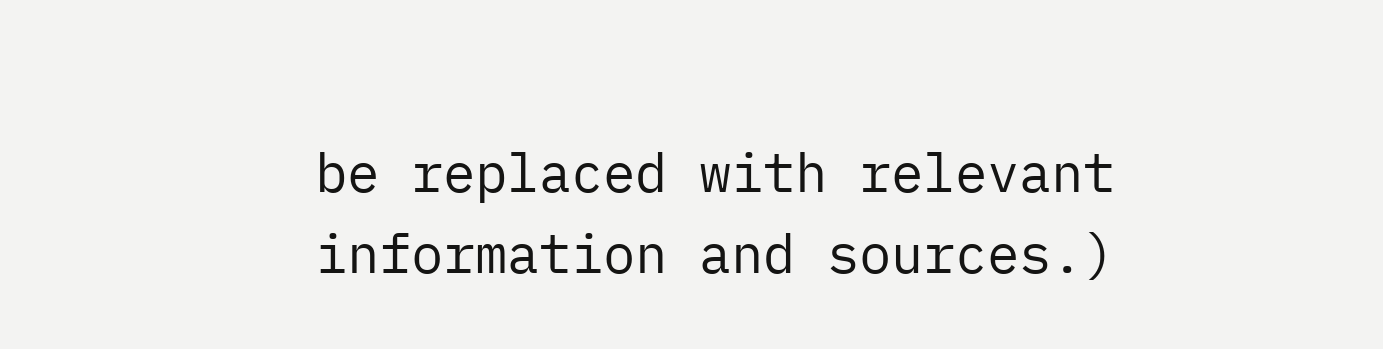be replaced with relevant information and sources.)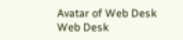Avatar of Web Desk
Web Desk